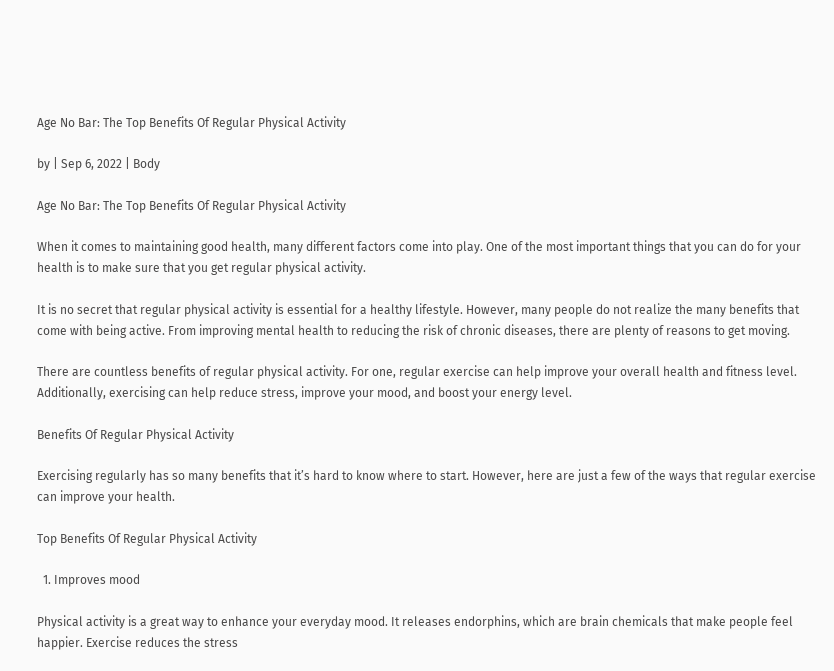Age No Bar: The Top Benefits Of Regular Physical Activity

by | Sep 6, 2022 | Body

Age No Bar: The Top Benefits Of Regular Physical Activity

When it comes to maintaining good health, many different factors come into play. One of the most important things that you can do for your health is to make sure that you get regular physical activity.

It is no secret that regular physical activity is essential for a healthy lifestyle. However, many people do not realize the many benefits that come with being active. From improving mental health to reducing the risk of chronic diseases, there are plenty of reasons to get moving.

There are countless benefits of regular physical activity. For one, regular exercise can help improve your overall health and fitness level. Additionally, exercising can help reduce stress, improve your mood, and boost your energy level.

Benefits Of Regular Physical Activity

Exercising regularly has so many benefits that it’s hard to know where to start. However, here are just a few of the ways that regular exercise can improve your health.

Top Benefits Of Regular Physical Activity

  1. Improves mood

Physical activity is a great way to enhance your everyday mood. It releases endorphins, which are brain chemicals that make people feel happier. Exercise reduces the stress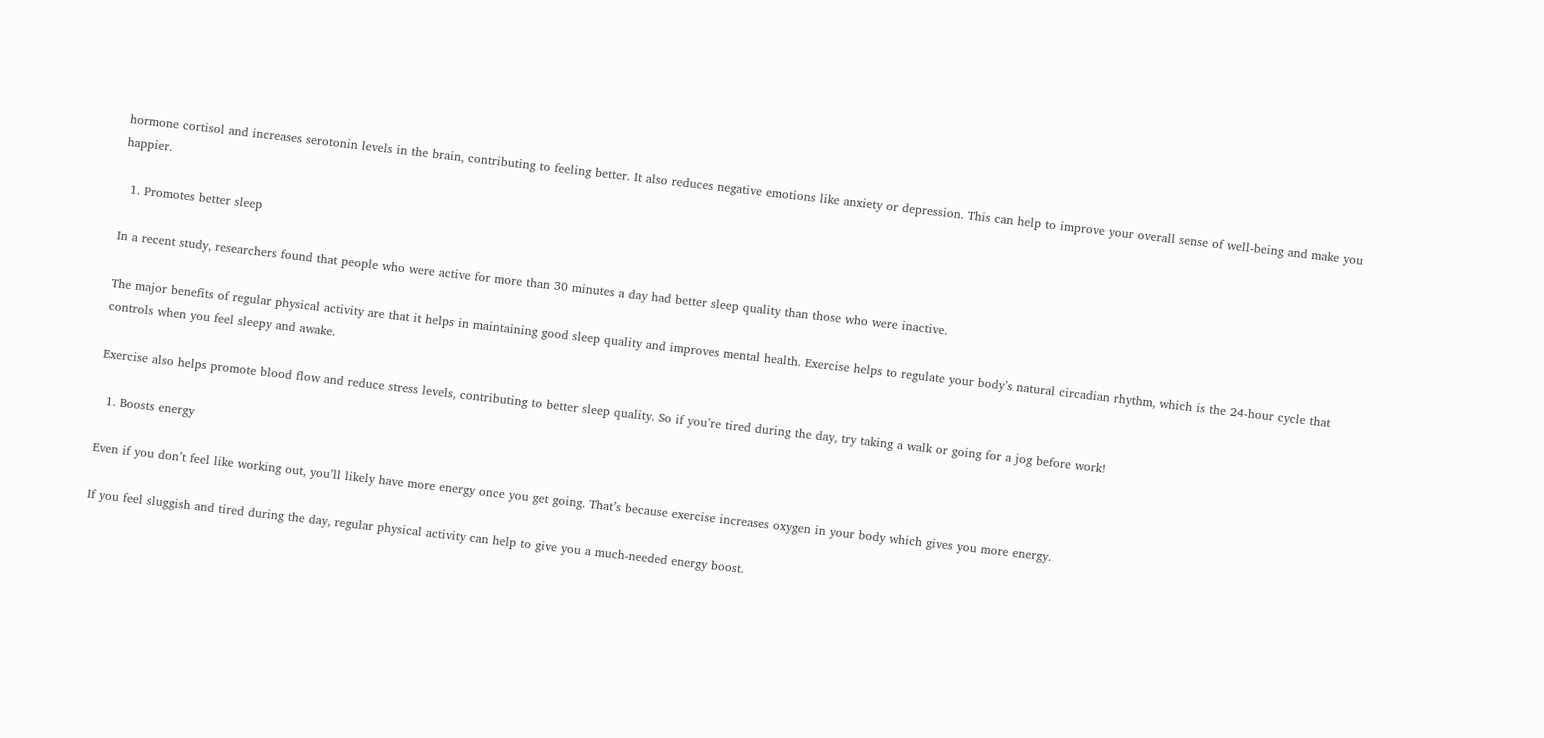hormone cortisol and increases serotonin levels in the brain, contributing to feeling better. It also reduces negative emotions like anxiety or depression. This can help to improve your overall sense of well-being and make you happier.

  1. Promotes better sleep

In a recent study, researchers found that people who were active for more than 30 minutes a day had better sleep quality than those who were inactive.

The major benefits of regular physical activity are that it helps in maintaining good sleep quality and improves mental health. Exercise helps to regulate your body’s natural circadian rhythm, which is the 24-hour cycle that controls when you feel sleepy and awake.

Exercise also helps promote blood flow and reduce stress levels, contributing to better sleep quality. So if you’re tired during the day, try taking a walk or going for a jog before work!

  1. Boosts energy

Even if you don’t feel like working out, you’ll likely have more energy once you get going. That’s because exercise increases oxygen in your body which gives you more energy.

If you feel sluggish and tired during the day, regular physical activity can help to give you a much-needed energy boost.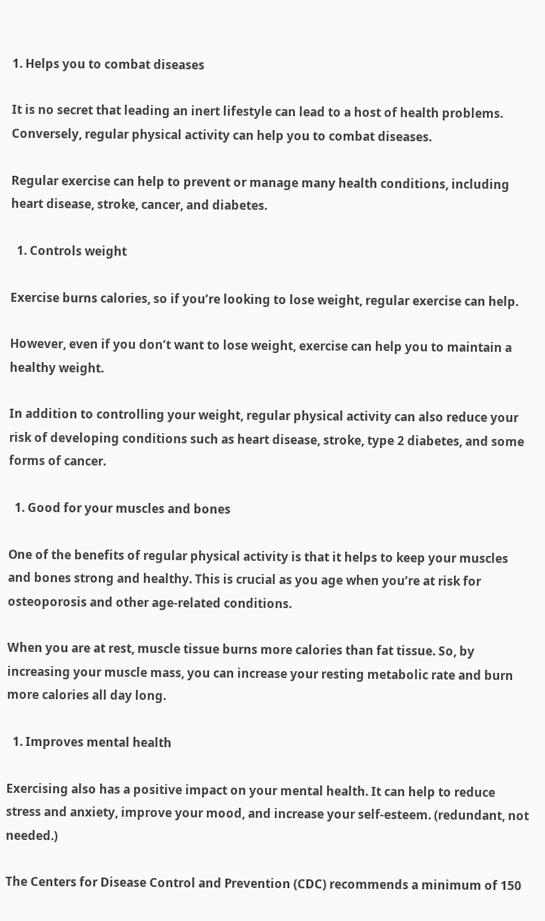1. Helps you to combat diseases

It is no secret that leading an inert lifestyle can lead to a host of health problems. Conversely, regular physical activity can help you to combat diseases.

Regular exercise can help to prevent or manage many health conditions, including heart disease, stroke, cancer, and diabetes.

  1. Controls weight

Exercise burns calories, so if you’re looking to lose weight, regular exercise can help.

However, even if you don’t want to lose weight, exercise can help you to maintain a healthy weight.

In addition to controlling your weight, regular physical activity can also reduce your risk of developing conditions such as heart disease, stroke, type 2 diabetes, and some forms of cancer.

  1. Good for your muscles and bones

One of the benefits of regular physical activity is that it helps to keep your muscles and bones strong and healthy. This is crucial as you age when you’re at risk for osteoporosis and other age-related conditions.

When you are at rest, muscle tissue burns more calories than fat tissue. So, by increasing your muscle mass, you can increase your resting metabolic rate and burn more calories all day long.

  1. Improves mental health

Exercising also has a positive impact on your mental health. It can help to reduce stress and anxiety, improve your mood, and increase your self-esteem. (redundant, not needed.)

The Centers for Disease Control and Prevention (CDC) recommends a minimum of 150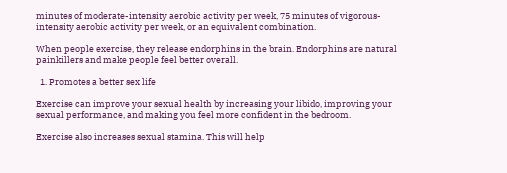minutes of moderate-intensity aerobic activity per week, 75 minutes of vigorous-intensity aerobic activity per week, or an equivalent combination.

When people exercise, they release endorphins in the brain. Endorphins are natural painkillers and make people feel better overall.

  1. Promotes a better sex life

Exercise can improve your sexual health by increasing your libido, improving your sexual performance, and making you feel more confident in the bedroom.

Exercise also increases sexual stamina. This will help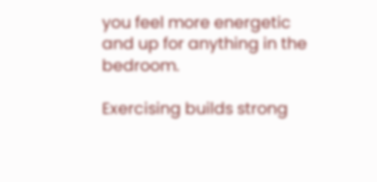you feel more energetic and up for anything in the bedroom.

Exercising builds strong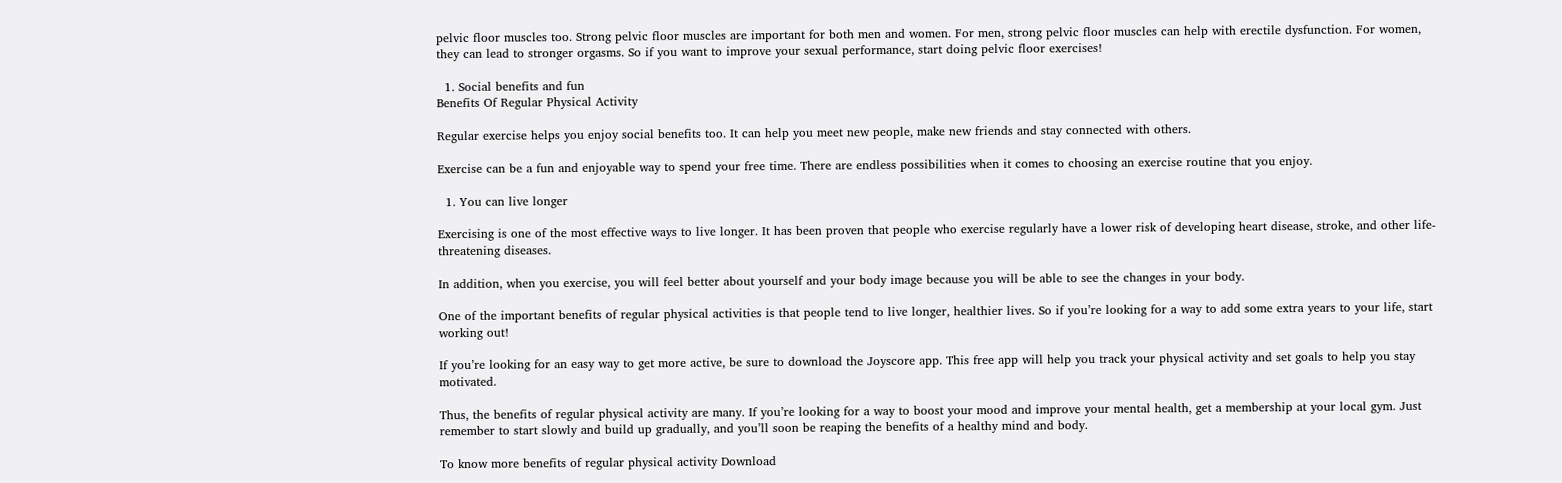pelvic floor muscles too. Strong pelvic floor muscles are important for both men and women. For men, strong pelvic floor muscles can help with erectile dysfunction. For women, they can lead to stronger orgasms. So if you want to improve your sexual performance, start doing pelvic floor exercises!

  1. Social benefits and fun
Benefits Of Regular Physical Activity

Regular exercise helps you enjoy social benefits too. It can help you meet new people, make new friends and stay connected with others.

Exercise can be a fun and enjoyable way to spend your free time. There are endless possibilities when it comes to choosing an exercise routine that you enjoy.

  1. You can live longer

Exercising is one of the most effective ways to live longer. It has been proven that people who exercise regularly have a lower risk of developing heart disease, stroke, and other life-threatening diseases.

In addition, when you exercise, you will feel better about yourself and your body image because you will be able to see the changes in your body.

One of the important benefits of regular physical activities is that people tend to live longer, healthier lives. So if you’re looking for a way to add some extra years to your life, start working out!

If you’re looking for an easy way to get more active, be sure to download the Joyscore app. This free app will help you track your physical activity and set goals to help you stay motivated.

Thus, the benefits of regular physical activity are many. If you’re looking for a way to boost your mood and improve your mental health, get a membership at your local gym. Just remember to start slowly and build up gradually, and you’ll soon be reaping the benefits of a healthy mind and body.

To know more benefits of regular physical activity Download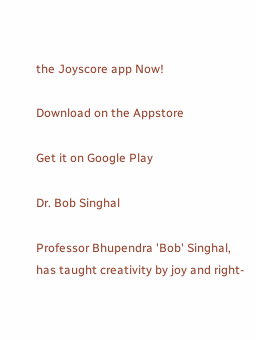the Joyscore app Now!

Download on the Appstore

Get it on Google Play

Dr. Bob Singhal

Professor Bhupendra 'Bob' Singhal, has taught creativity by joy and right-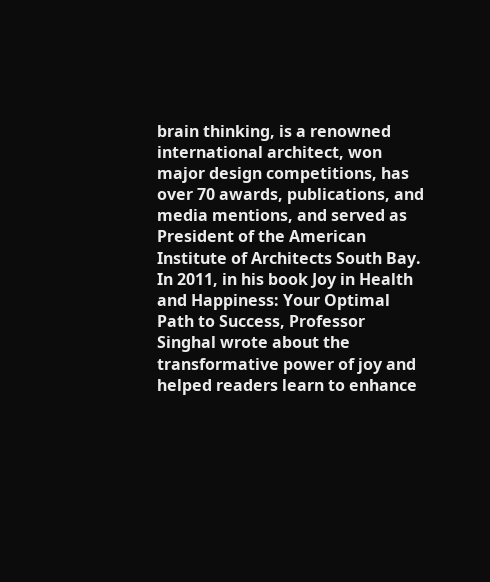brain thinking, is a renowned international architect, won major design competitions, has over 70 awards, publications, and media mentions, and served as President of the American Institute of Architects South Bay. In 2011, in his book Joy in Health and Happiness: Your Optimal Path to Success, Professor Singhal wrote about the transformative power of joy and helped readers learn to enhance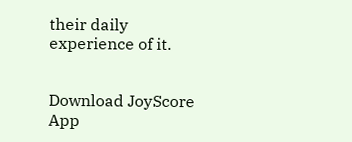their daily experience of it.


Download JoyScore App